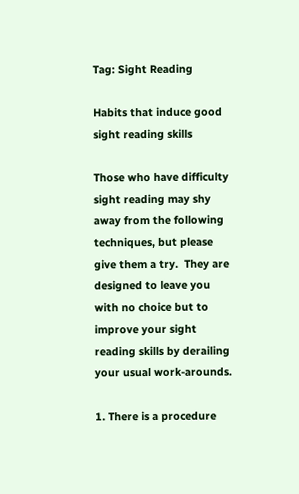Tag: Sight Reading

Habits that induce good sight reading skills

Those who have difficulty sight reading may shy away from the following techniques, but please give them a try.  They are designed to leave you with no choice but to improve your sight reading skills by derailing your usual work-arounds.

1. There is a procedure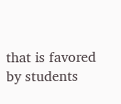that is favored by students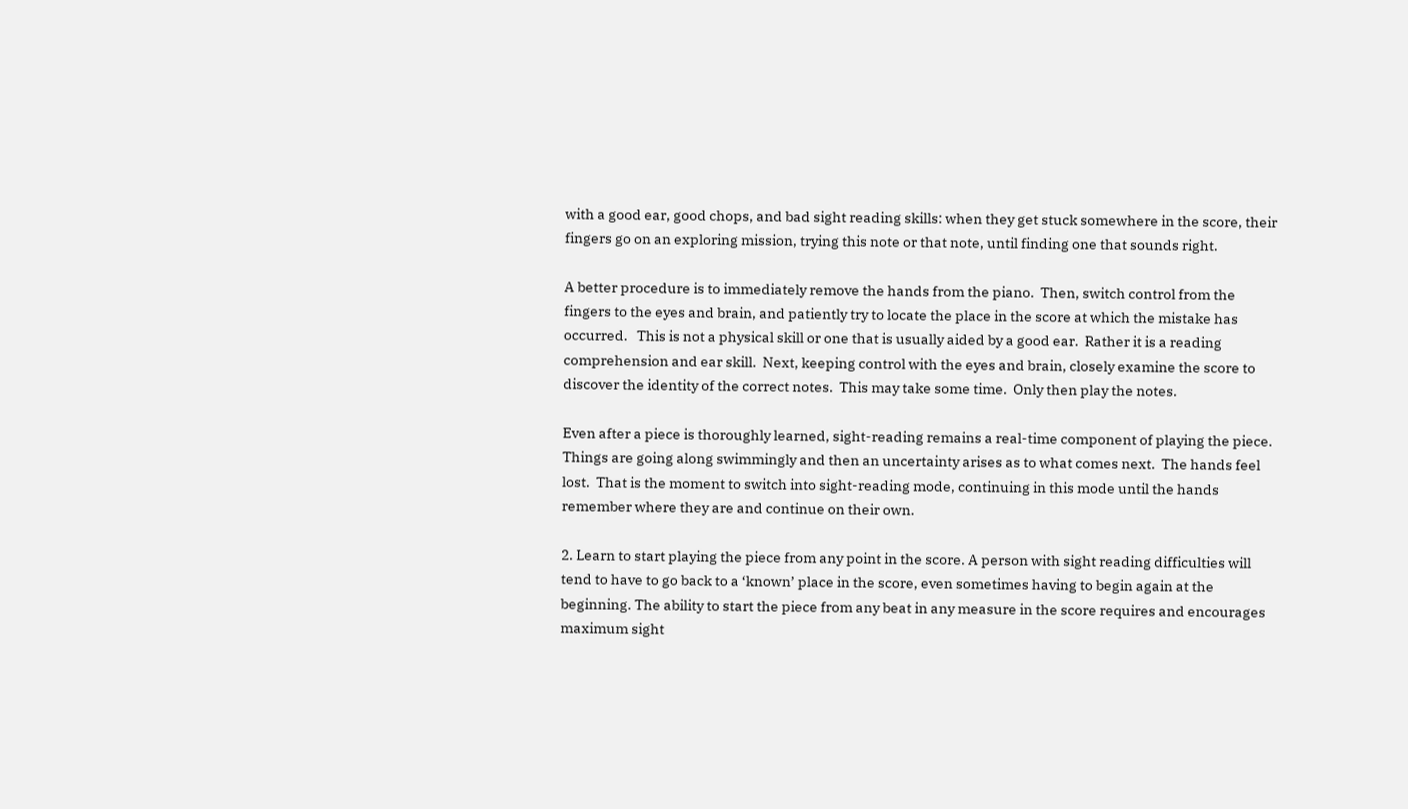with a good ear, good chops, and bad sight reading skills: when they get stuck somewhere in the score, their fingers go on an exploring mission, trying this note or that note, until finding one that sounds right.

A better procedure is to immediately remove the hands from the piano.  Then, switch control from the fingers to the eyes and brain, and patiently try to locate the place in the score at which the mistake has occurred.   This is not a physical skill or one that is usually aided by a good ear.  Rather it is a reading comprehension and ear skill.  Next, keeping control with the eyes and brain, closely examine the score to discover the identity of the correct notes.  This may take some time.  Only then play the notes.

Even after a piece is thoroughly learned, sight-reading remains a real-time component of playing the piece.  Things are going along swimmingly and then an uncertainty arises as to what comes next.  The hands feel lost.  That is the moment to switch into sight-reading mode, continuing in this mode until the hands remember where they are and continue on their own.

2. Learn to start playing the piece from any point in the score. A person with sight reading difficulties will tend to have to go back to a ‘known’ place in the score, even sometimes having to begin again at the beginning. The ability to start the piece from any beat in any measure in the score requires and encourages maximum sight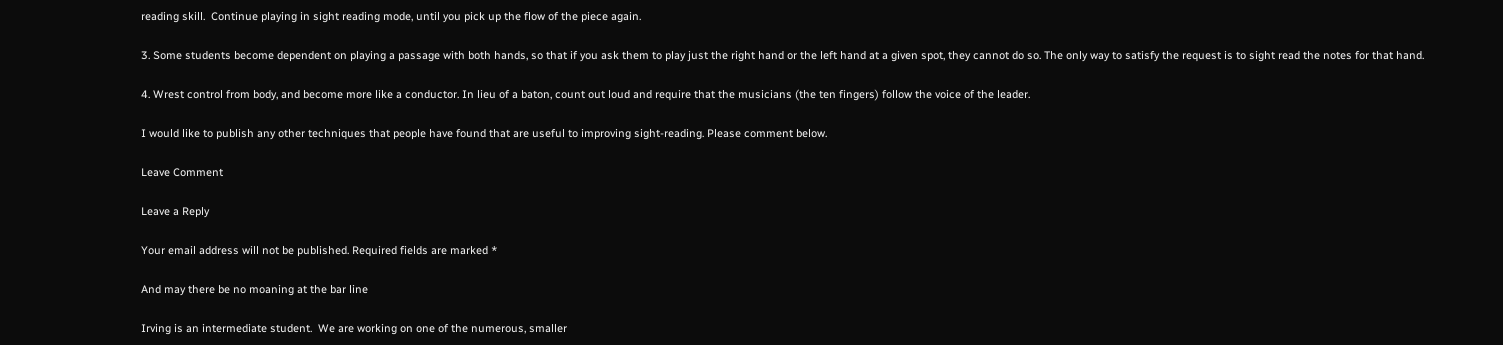reading skill.  Continue playing in sight reading mode, until you pick up the flow of the piece again.

3. Some students become dependent on playing a passage with both hands, so that if you ask them to play just the right hand or the left hand at a given spot, they cannot do so. The only way to satisfy the request is to sight read the notes for that hand.

4. Wrest control from body, and become more like a conductor. In lieu of a baton, count out loud and require that the musicians (the ten fingers) follow the voice of the leader.

I would like to publish any other techniques that people have found that are useful to improving sight-reading. Please comment below.

Leave Comment

Leave a Reply

Your email address will not be published. Required fields are marked *

And may there be no moaning at the bar line

Irving is an intermediate student.  We are working on one of the numerous, smaller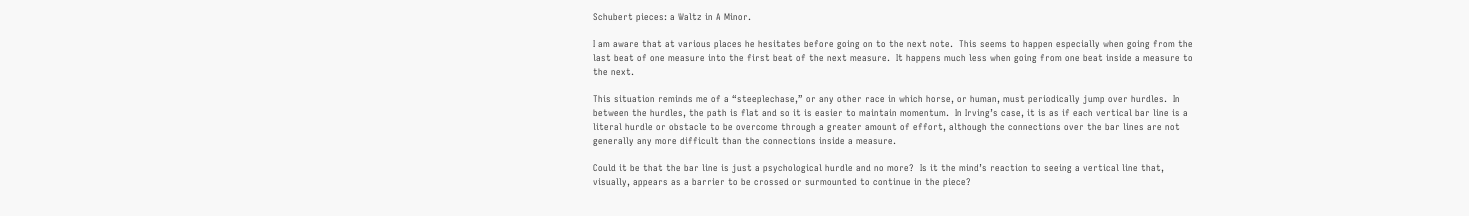Schubert pieces: a Waltz in A Minor.

I am aware that at various places he hesitates before going on to the next note.  This seems to happen especially when going from the last beat of one measure into the first beat of the next measure.  It happens much less when going from one beat inside a measure to the next.

This situation reminds me of a “steeplechase,” or any other race in which horse, or human, must periodically jump over hurdles.  In between the hurdles, the path is flat and so it is easier to maintain momentum.  In Irving’s case, it is as if each vertical bar line is a literal hurdle or obstacle to be overcome through a greater amount of effort, although the connections over the bar lines are not generally any more difficult than the connections inside a measure.

Could it be that the bar line is just a psychological hurdle and no more?  Is it the mind’s reaction to seeing a vertical line that, visually, appears as a barrier to be crossed or surmounted to continue in the piece?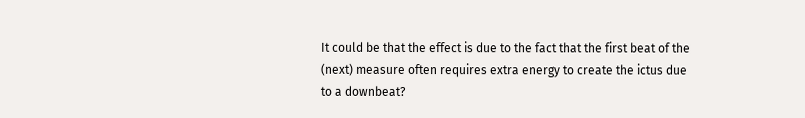It could be that the effect is due to the fact that the first beat of the (next) measure often requires extra energy to create the ictus due to a downbeat?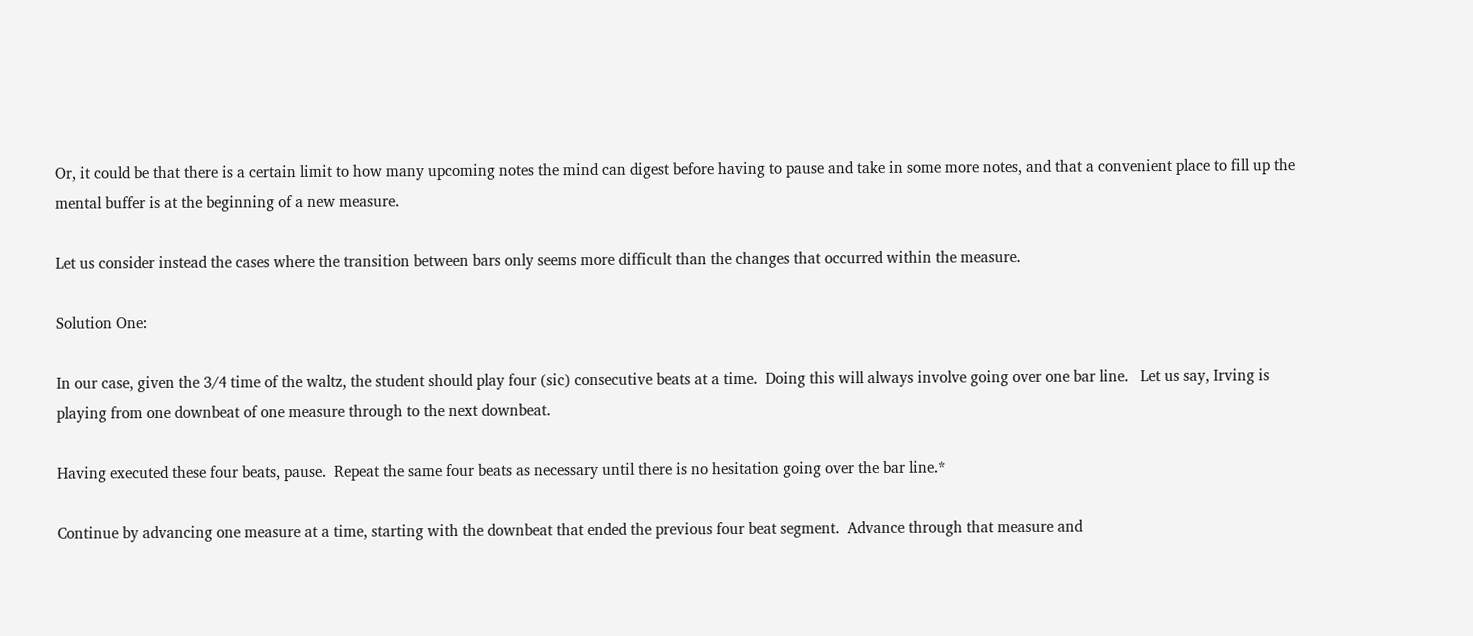Or, it could be that there is a certain limit to how many upcoming notes the mind can digest before having to pause and take in some more notes, and that a convenient place to fill up the mental buffer is at the beginning of a new measure.

Let us consider instead the cases where the transition between bars only seems more difficult than the changes that occurred within the measure.

Solution One:

In our case, given the 3/4 time of the waltz, the student should play four (sic) consecutive beats at a time.  Doing this will always involve going over one bar line.   Let us say, Irving is playing from one downbeat of one measure through to the next downbeat.

Having executed these four beats, pause.  Repeat the same four beats as necessary until there is no hesitation going over the bar line.*

Continue by advancing one measure at a time, starting with the downbeat that ended the previous four beat segment.  Advance through that measure and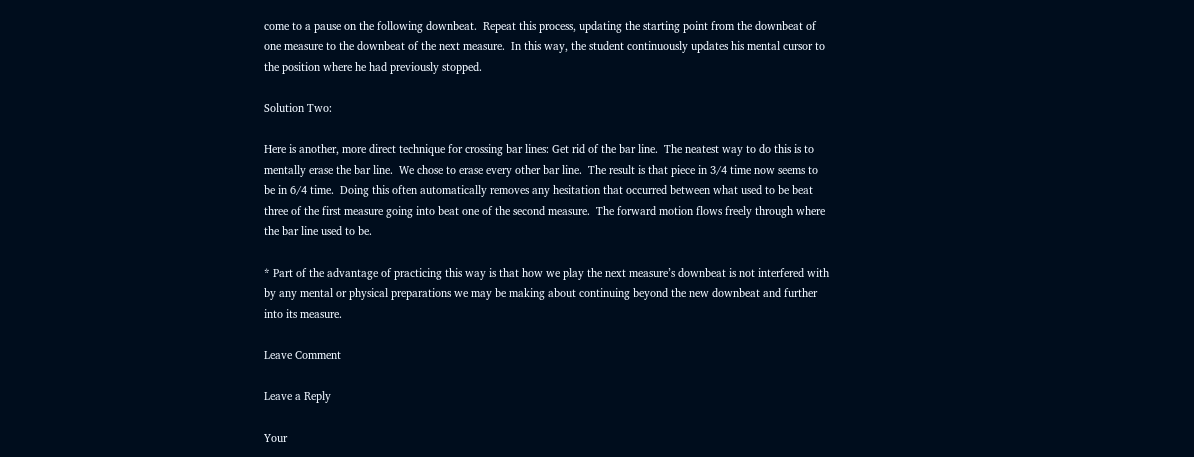come to a pause on the following downbeat.  Repeat this process, updating the starting point from the downbeat of one measure to the downbeat of the next measure.  In this way, the student continuously updates his mental cursor to the position where he had previously stopped.

Solution Two:

Here is another, more direct technique for crossing bar lines: Get rid of the bar line.  The neatest way to do this is to mentally erase the bar line.  We chose to erase every other bar line.  The result is that piece in 3/4 time now seems to be in 6/4 time.  Doing this often automatically removes any hesitation that occurred between what used to be beat three of the first measure going into beat one of the second measure.  The forward motion flows freely through where the bar line used to be.

* Part of the advantage of practicing this way is that how we play the next measure’s downbeat is not interfered with by any mental or physical preparations we may be making about continuing beyond the new downbeat and further into its measure.

Leave Comment

Leave a Reply

Your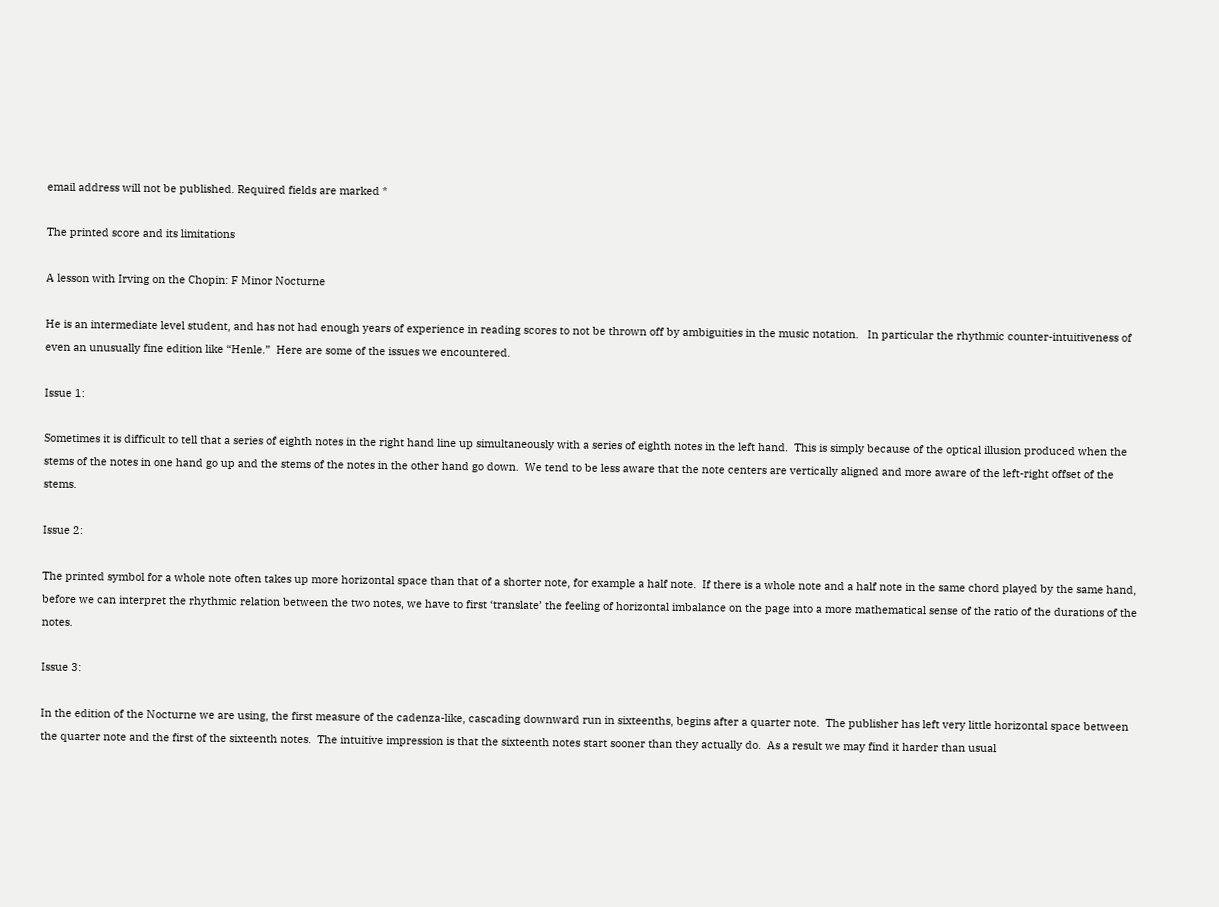email address will not be published. Required fields are marked *

The printed score and its limitations

A lesson with Irving on the Chopin: F Minor Nocturne

He is an intermediate level student, and has not had enough years of experience in reading scores to not be thrown off by ambiguities in the music notation.   In particular the rhythmic counter-intuitiveness of even an unusually fine edition like “Henle.”  Here are some of the issues we encountered.

Issue 1:

Sometimes it is difficult to tell that a series of eighth notes in the right hand line up simultaneously with a series of eighth notes in the left hand.  This is simply because of the optical illusion produced when the stems of the notes in one hand go up and the stems of the notes in the other hand go down.  We tend to be less aware that the note centers are vertically aligned and more aware of the left-right offset of the stems.

Issue 2:

The printed symbol for a whole note often takes up more horizontal space than that of a shorter note, for example a half note.  If there is a whole note and a half note in the same chord played by the same hand, before we can interpret the rhythmic relation between the two notes, we have to first ‘translate’ the feeling of horizontal imbalance on the page into a more mathematical sense of the ratio of the durations of the notes.

Issue 3:

In the edition of the Nocturne we are using, the first measure of the cadenza-like, cascading downward run in sixteenths, begins after a quarter note.  The publisher has left very little horizontal space between the quarter note and the first of the sixteenth notes.  The intuitive impression is that the sixteenth notes start sooner than they actually do.  As a result we may find it harder than usual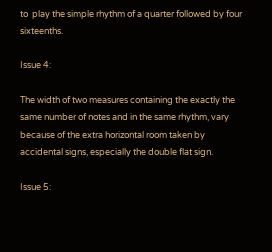to  play the simple rhythm of a quarter followed by four sixteenths.

Issue 4:

The width of two measures containing the exactly the same number of notes and in the same rhythm, vary because of the extra horizontal room taken by accidental signs, especially the double flat sign.

Issue 5: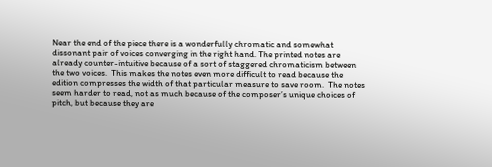Near the end of the piece there is a wonderfully chromatic and somewhat dissonant pair of voices converging in the right hand. The printed notes are already counter-intuitive because of a sort of staggered chromaticism between the two voices.  This makes the notes even more difficult to read because the edition compresses the width of that particular measure to save room.  The notes seem harder to read, not as much because of the composer’s unique choices of pitch, but because they are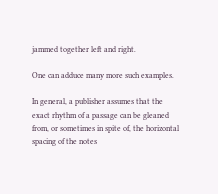jammed together left and right.

One can adduce many more such examples.

In general, a publisher assumes that the exact rhythm of a passage can be gleaned from, or sometimes in spite of, the horizontal spacing of the notes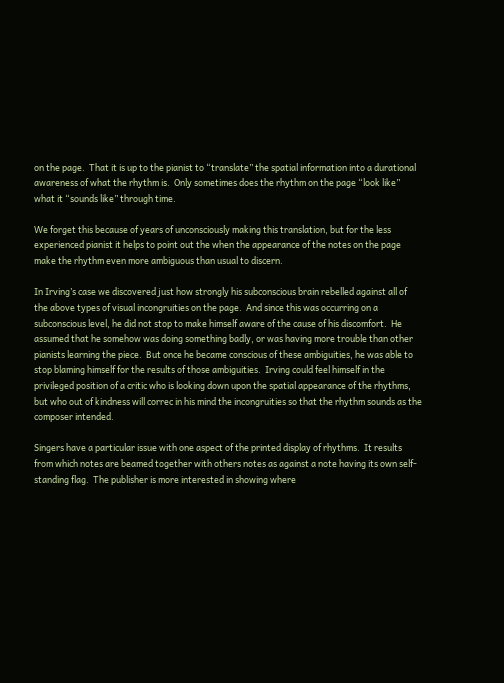on the page.  That it is up to the pianist to “translate” the spatial information into a durational awareness of what the rhythm is.  Only sometimes does the rhythm on the page “look like” what it “sounds like” through time.

We forget this because of years of unconsciously making this translation, but for the less experienced pianist it helps to point out the when the appearance of the notes on the page make the rhythm even more ambiguous than usual to discern.

In Irving’s case we discovered just how strongly his subconscious brain rebelled against all of the above types of visual incongruities on the page.  And since this was occurring on a subconscious level, he did not stop to make himself aware of the cause of his discomfort.  He assumed that he somehow was doing something badly, or was having more trouble than other pianists learning the piece.  But once he became conscious of these ambiguities, he was able to stop blaming himself for the results of those ambiguities.  Irving could feel himself in the privileged position of a critic who is looking down upon the spatial appearance of the rhythms, but who out of kindness will correc in his mind the incongruities so that the rhythm sounds as the composer intended.

Singers have a particular issue with one aspect of the printed display of rhythms.  It results from which notes are beamed together with others notes as against a note having its own self-standing flag.  The publisher is more interested in showing where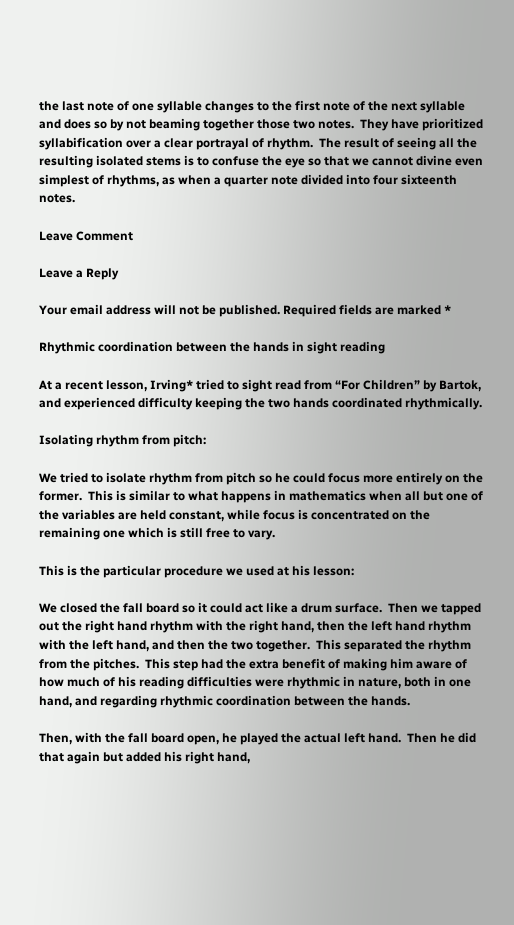the last note of one syllable changes to the first note of the next syllable and does so by not beaming together those two notes.  They have prioritized syllabification over a clear portrayal of rhythm.  The result of seeing all the resulting isolated stems is to confuse the eye so that we cannot divine even simplest of rhythms, as when a quarter note divided into four sixteenth notes.

Leave Comment

Leave a Reply

Your email address will not be published. Required fields are marked *

Rhythmic coordination between the hands in sight reading

At a recent lesson, Irving* tried to sight read from “For Children” by Bartok, and experienced difficulty keeping the two hands coordinated rhythmically.

Isolating rhythm from pitch:

We tried to isolate rhythm from pitch so he could focus more entirely on the former.  This is similar to what happens in mathematics when all but one of the variables are held constant, while focus is concentrated on the remaining one which is still free to vary.

This is the particular procedure we used at his lesson:

We closed the fall board so it could act like a drum surface.  Then we tapped out the right hand rhythm with the right hand, then the left hand rhythm with the left hand, and then the two together.  This separated the rhythm from the pitches.  This step had the extra benefit of making him aware of how much of his reading difficulties were rhythmic in nature, both in one hand, and regarding rhythmic coordination between the hands.

Then, with the fall board open, he played the actual left hand.  Then he did that again but added his right hand,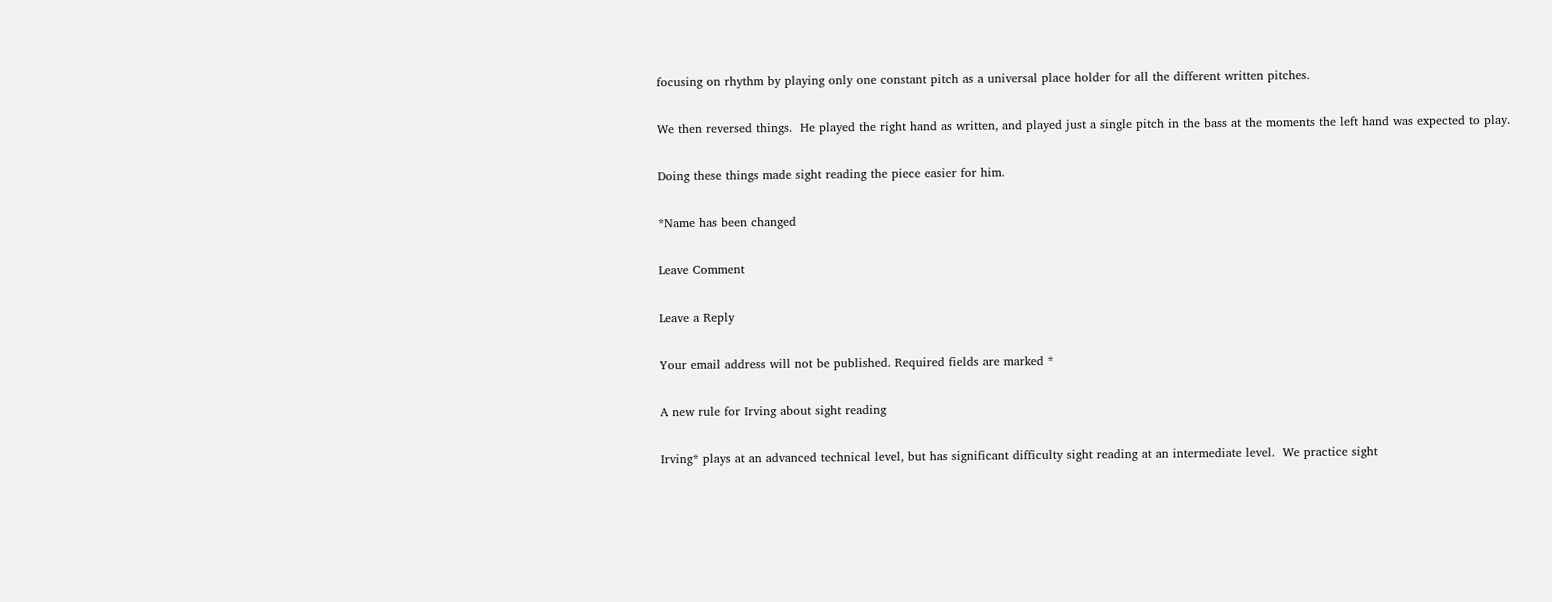focusing on rhythm by playing only one constant pitch as a universal place holder for all the different written pitches.

We then reversed things.  He played the right hand as written, and played just a single pitch in the bass at the moments the left hand was expected to play.

Doing these things made sight reading the piece easier for him.

*Name has been changed

Leave Comment

Leave a Reply

Your email address will not be published. Required fields are marked *

A new rule for Irving about sight reading

Irving* plays at an advanced technical level, but has significant difficulty sight reading at an intermediate level.  We practice sight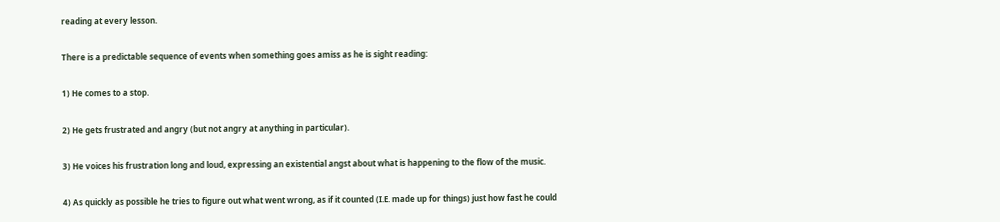reading at every lesson.

There is a predictable sequence of events when something goes amiss as he is sight reading:

1) He comes to a stop.

2) He gets frustrated and angry (but not angry at anything in particular).

3) He voices his frustration long and loud, expressing an existential angst about what is happening to the flow of the music.

4) As quickly as possible he tries to figure out what went wrong, as if it counted (I.E. made up for things) just how fast he could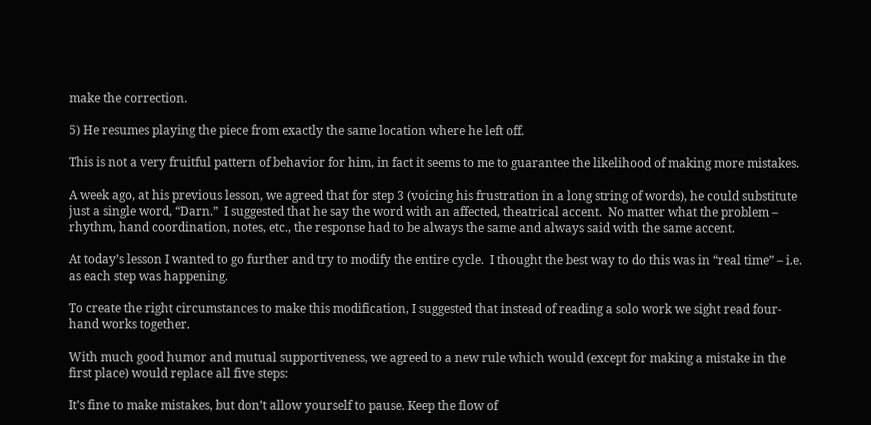make the correction.

5) He resumes playing the piece from exactly the same location where he left off.

This is not a very fruitful pattern of behavior for him, in fact it seems to me to guarantee the likelihood of making more mistakes.

A week ago, at his previous lesson, we agreed that for step 3 (voicing his frustration in a long string of words), he could substitute just a single word, “Darn.”  I suggested that he say the word with an affected, theatrical accent.  No matter what the problem – rhythm, hand coordination, notes, etc., the response had to be always the same and always said with the same accent.

At today’s lesson I wanted to go further and try to modify the entire cycle.  I thought the best way to do this was in “real time” – i.e. as each step was happening.

To create the right circumstances to make this modification, I suggested that instead of reading a solo work we sight read four-hand works together.

With much good humor and mutual supportiveness, we agreed to a new rule which would (except for making a mistake in the first place) would replace all five steps:

It’s fine to make mistakes, but don’t allow yourself to pause. Keep the flow of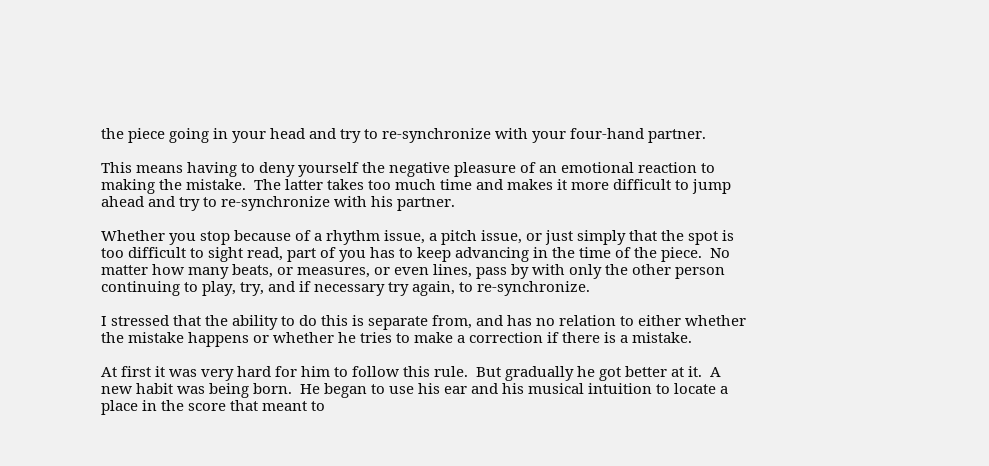the piece going in your head and try to re-synchronize with your four-hand partner.

This means having to deny yourself the negative pleasure of an emotional reaction to making the mistake.  The latter takes too much time and makes it more difficult to jump ahead and try to re-synchronize with his partner.

Whether you stop because of a rhythm issue, a pitch issue, or just simply that the spot is too difficult to sight read, part of you has to keep advancing in the time of the piece.  No matter how many beats, or measures, or even lines, pass by with only the other person continuing to play, try, and if necessary try again, to re-synchronize.

I stressed that the ability to do this is separate from, and has no relation to either whether the mistake happens or whether he tries to make a correction if there is a mistake.

At first it was very hard for him to follow this rule.  But gradually he got better at it.  A new habit was being born.  He began to use his ear and his musical intuition to locate a place in the score that meant to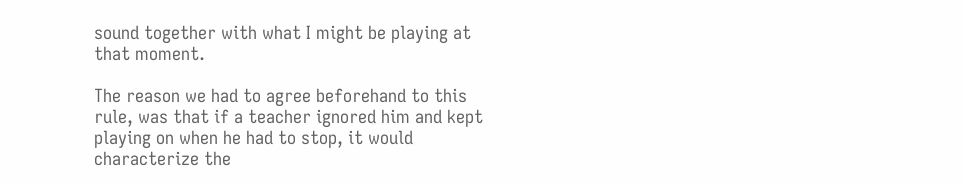sound together with what I might be playing at that moment.

The reason we had to agree beforehand to this rule, was that if a teacher ignored him and kept playing on when he had to stop, it would characterize the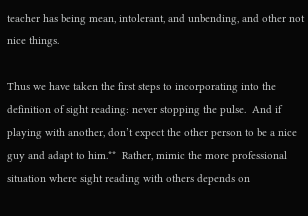teacher has being mean, intolerant, and unbending, and other not nice things.

Thus we have taken the first steps to incorporating into the definition of sight reading: never stopping the pulse.  And if playing with another, don’t expect the other person to be a nice guy and adapt to him.**  Rather, mimic the more professional situation where sight reading with others depends on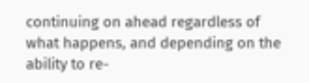continuing on ahead regardless of what happens, and depending on the ability to re-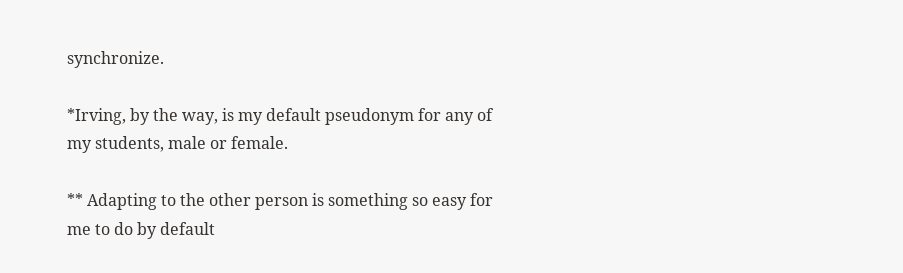synchronize.

*Irving, by the way, is my default pseudonym for any of my students, male or female.

** Adapting to the other person is something so easy for me to do by default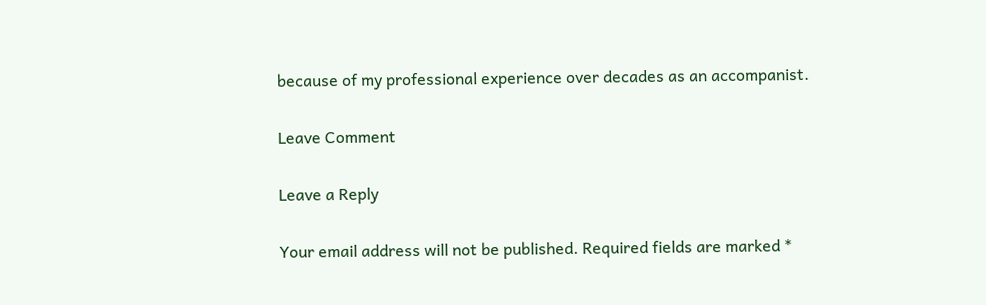because of my professional experience over decades as an accompanist.

Leave Comment

Leave a Reply

Your email address will not be published. Required fields are marked *